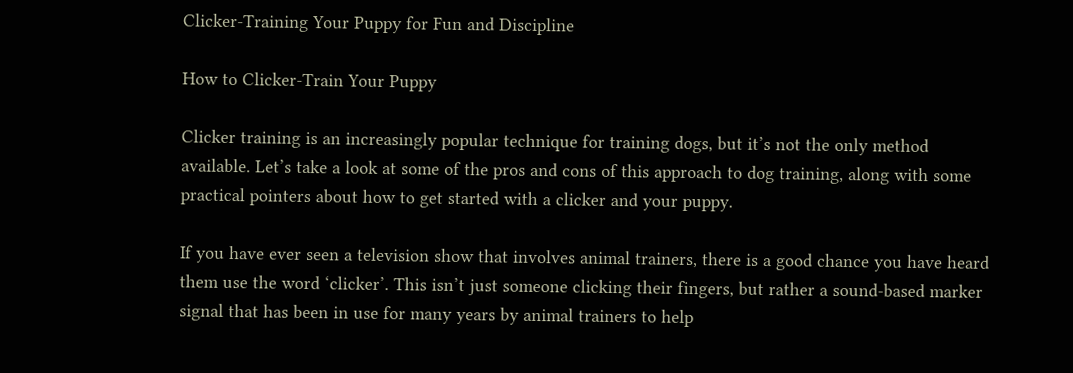Clicker-Training Your Puppy for Fun and Discipline

How to Clicker-Train Your Puppy

Clicker training is an increasingly popular technique for training dogs, but it’s not the only method available. Let’s take a look at some of the pros and cons of this approach to dog training, along with some practical pointers about how to get started with a clicker and your puppy.

If you have ever seen a television show that involves animal trainers, there is a good chance you have heard them use the word ‘clicker’. This isn’t just someone clicking their fingers, but rather a sound-based marker signal that has been in use for many years by animal trainers to help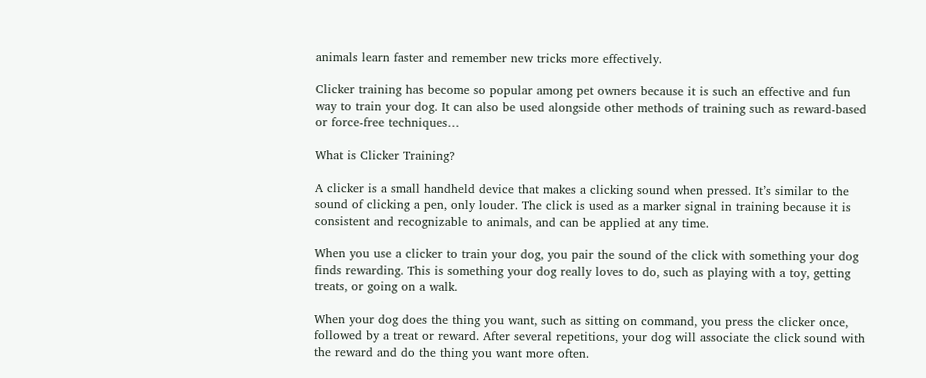animals learn faster and remember new tricks more effectively.

Clicker training has become so popular among pet owners because it is such an effective and fun way to train your dog. It can also be used alongside other methods of training such as reward-based or force-free techniques…

What is Clicker Training?

A clicker is a small handheld device that makes a clicking sound when pressed. It’s similar to the sound of clicking a pen, only louder. The click is used as a marker signal in training because it is consistent and recognizable to animals, and can be applied at any time.

When you use a clicker to train your dog, you pair the sound of the click with something your dog finds rewarding. This is something your dog really loves to do, such as playing with a toy, getting treats, or going on a walk.

When your dog does the thing you want, such as sitting on command, you press the clicker once, followed by a treat or reward. After several repetitions, your dog will associate the click sound with the reward and do the thing you want more often.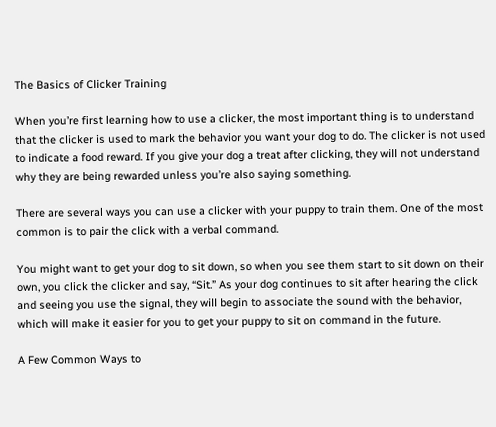The Basics of Clicker Training

When you’re first learning how to use a clicker, the most important thing is to understand that the clicker is used to mark the behavior you want your dog to do. The clicker is not used to indicate a food reward. If you give your dog a treat after clicking, they will not understand why they are being rewarded unless you’re also saying something.

There are several ways you can use a clicker with your puppy to train them. One of the most common is to pair the click with a verbal command.

You might want to get your dog to sit down, so when you see them start to sit down on their own, you click the clicker and say, “Sit.” As your dog continues to sit after hearing the click and seeing you use the signal, they will begin to associate the sound with the behavior, which will make it easier for you to get your puppy to sit on command in the future.

A Few Common Ways to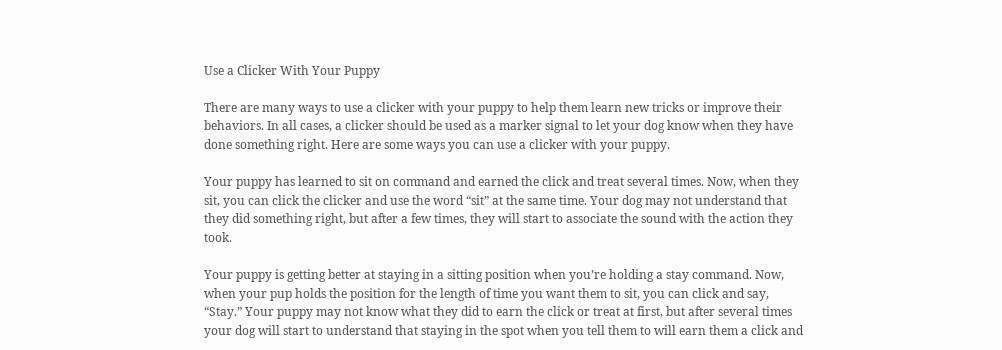Use a Clicker With Your Puppy

There are many ways to use a clicker with your puppy to help them learn new tricks or improve their behaviors. In all cases, a clicker should be used as a marker signal to let your dog know when they have done something right. Here are some ways you can use a clicker with your puppy.

Your puppy has learned to sit on command and earned the click and treat several times. Now, when they sit, you can click the clicker and use the word “sit” at the same time. Your dog may not understand that they did something right, but after a few times, they will start to associate the sound with the action they took.

Your puppy is getting better at staying in a sitting position when you’re holding a stay command. Now, when your pup holds the position for the length of time you want them to sit, you can click and say, “Stay.” Your puppy may not know what they did to earn the click or treat at first, but after several times your dog will start to understand that staying in the spot when you tell them to will earn them a click and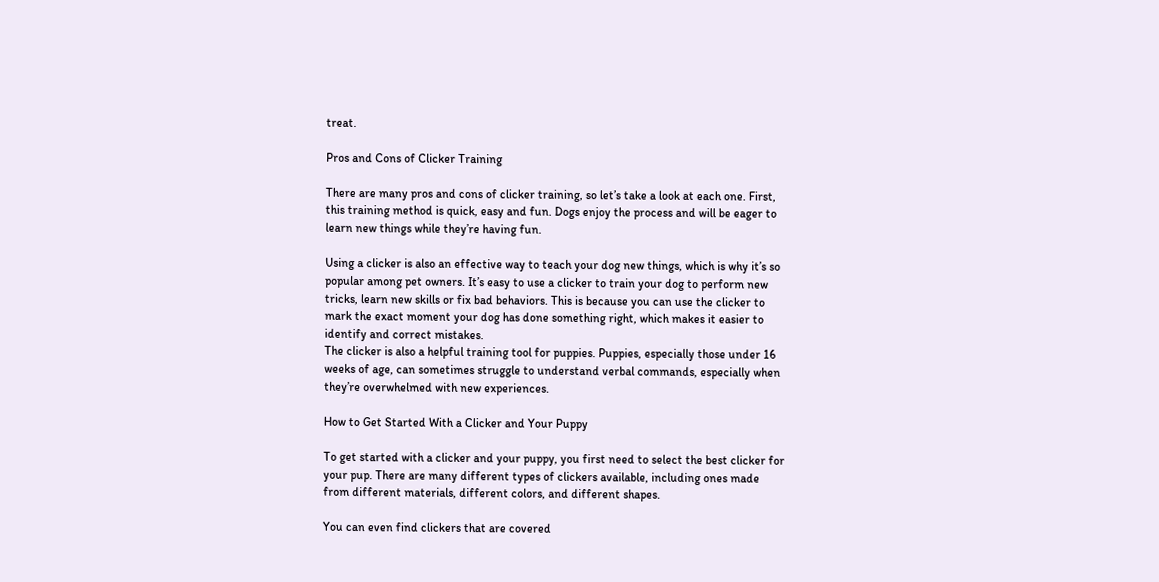treat.

Pros and Cons of Clicker Training

There are many pros and cons of clicker training, so let’s take a look at each one. First, this training method is quick, easy and fun. Dogs enjoy the process and will be eager to learn new things while they’re having fun.

Using a clicker is also an effective way to teach your dog new things, which is why it’s so popular among pet owners. It’s easy to use a clicker to train your dog to perform new tricks, learn new skills or fix bad behaviors. This is because you can use the clicker to mark the exact moment your dog has done something right, which makes it easier to identify and correct mistakes.
The clicker is also a helpful training tool for puppies. Puppies, especially those under 16 weeks of age, can sometimes struggle to understand verbal commands, especially when they’re overwhelmed with new experiences.

How to Get Started With a Clicker and Your Puppy

To get started with a clicker and your puppy, you first need to select the best clicker for your pup. There are many different types of clickers available, including ones made from different materials, different colors, and different shapes.

You can even find clickers that are covered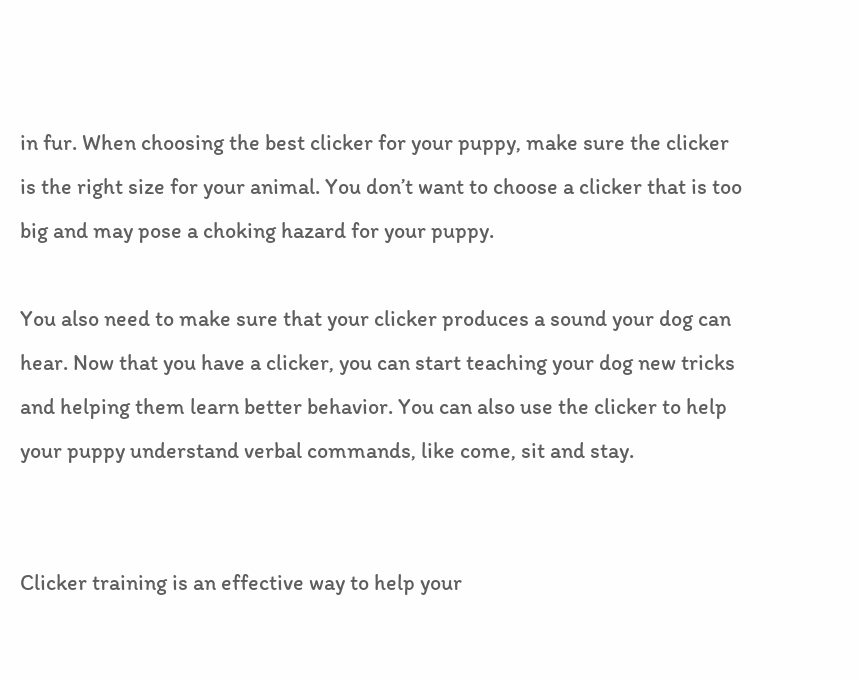in fur. When choosing the best clicker for your puppy, make sure the clicker is the right size for your animal. You don’t want to choose a clicker that is too big and may pose a choking hazard for your puppy.

You also need to make sure that your clicker produces a sound your dog can hear. Now that you have a clicker, you can start teaching your dog new tricks and helping them learn better behavior. You can also use the clicker to help your puppy understand verbal commands, like come, sit and stay.


Clicker training is an effective way to help your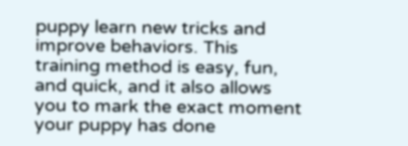puppy learn new tricks and improve behaviors. This training method is easy, fun, and quick, and it also allows you to mark the exact moment your puppy has done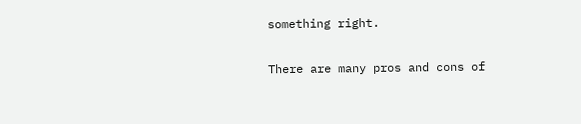something right.

There are many pros and cons of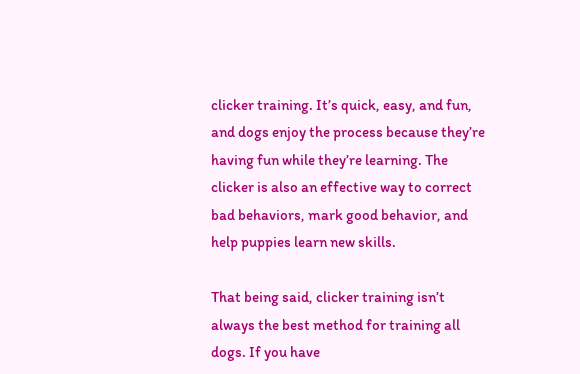clicker training. It’s quick, easy, and fun, and dogs enjoy the process because they’re having fun while they’re learning. The clicker is also an effective way to correct bad behaviors, mark good behavior, and help puppies learn new skills.

That being said, clicker training isn’t always the best method for training all dogs. If you have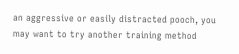an aggressive or easily distracted pooch, you may want to try another training method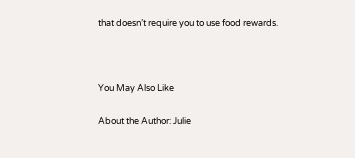that doesn’t require you to use food rewards.



You May Also Like

About the Author: Julie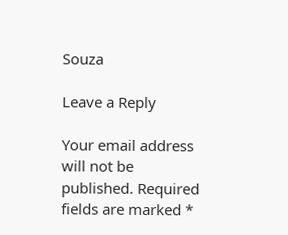Souza

Leave a Reply

Your email address will not be published. Required fields are marked *